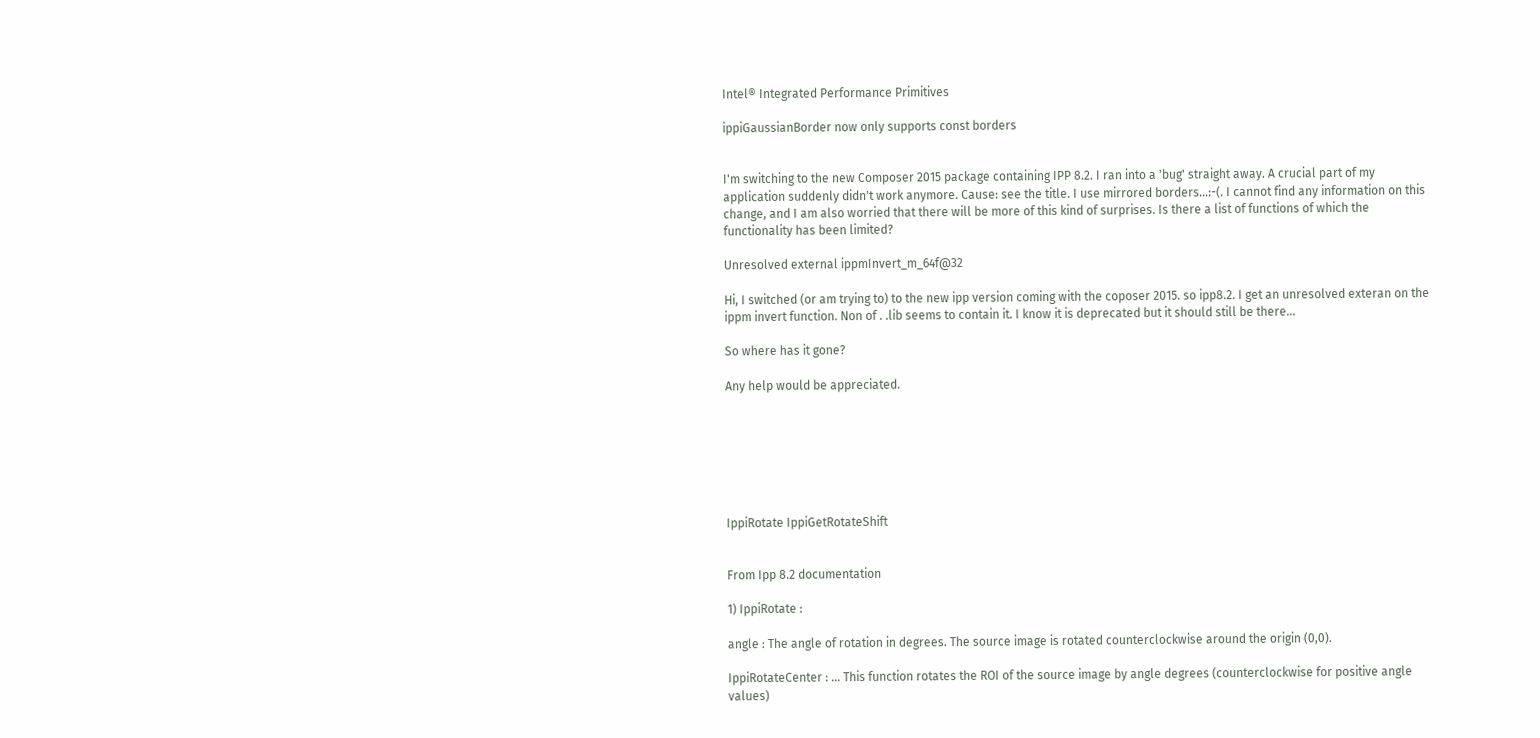Intel® Integrated Performance Primitives

ippiGaussianBorder now only supports const borders


I'm switching to the new Composer 2015 package containing IPP 8.2. I ran into a 'bug' straight away. A crucial part of my application suddenly didn't work anymore. Cause: see the title. I use mirrored borders...:-(. I cannot find any information on this change, and I am also worried that there will be more of this kind of surprises. Is there a list of functions of which the functionality has been limited?

Unresolved external ippmInvert_m_64f@32

Hi, I switched (or am trying to) to the new ipp version coming with the coposer 2015. so ipp8.2. I get an unresolved exteran on the ippm invert function. Non of . .lib seems to contain it. I know it is deprecated but it should still be there...

So where has it gone?

Any help would be appreciated.







IppiRotate IppiGetRotateShift


From Ipp 8.2 documentation

1) IppiRotate :

angle : The angle of rotation in degrees. The source image is rotated counterclockwise around the origin (0,0).

IppiRotateCenter : ... This function rotates the ROI of the source image by angle degrees (counterclockwise for positive angle values)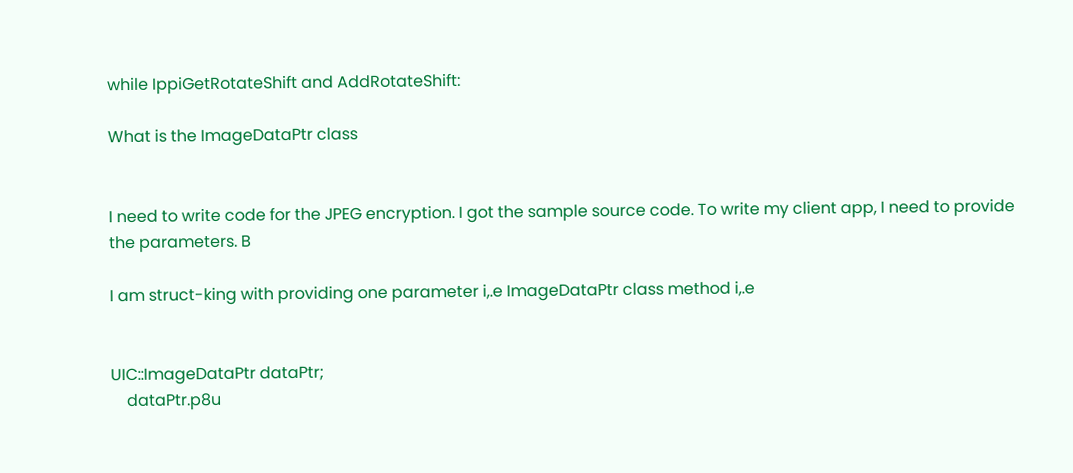while IppiGetRotateShift and AddRotateShift:

What is the ImageDataPtr class


I need to write code for the JPEG encryption. I got the sample source code. To write my client app, I need to provide the parameters. B

I am struct-king with providing one parameter i,.e ImageDataPtr class method i,.e


UIC::ImageDataPtr dataPtr;
    dataPtr.p8u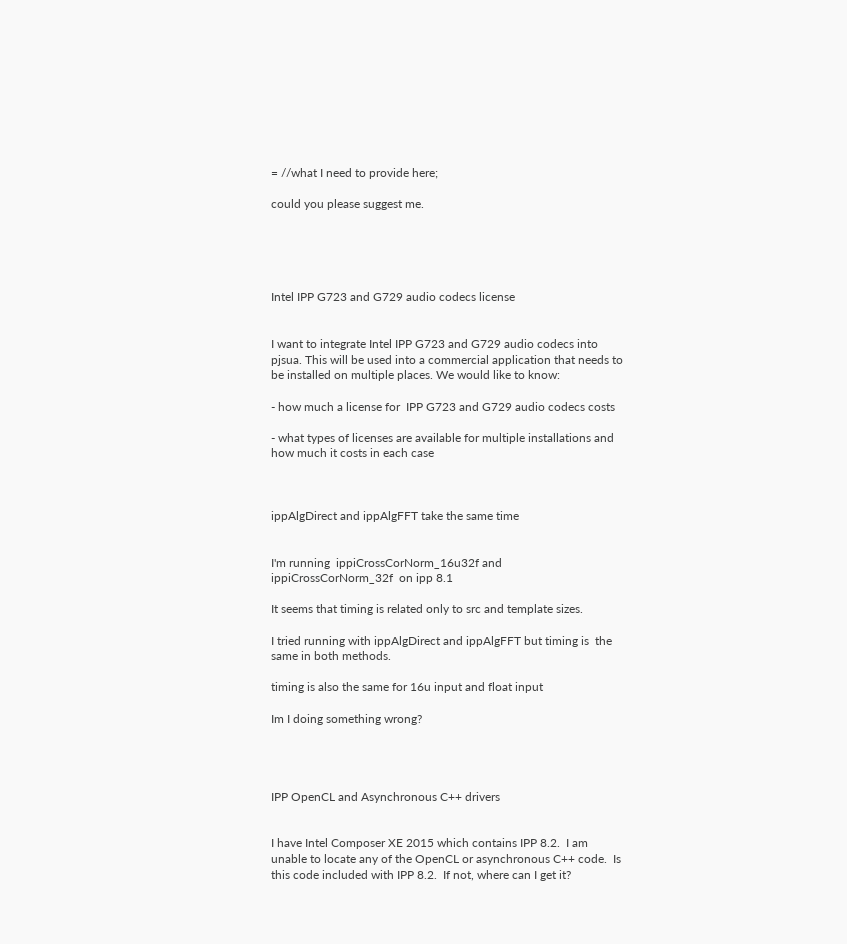= //what I need to provide here;

could you please suggest me.





Intel IPP G723 and G729 audio codecs license


I want to integrate Intel IPP G723 and G729 audio codecs into pjsua. This will be used into a commercial application that needs to be installed on multiple places. We would like to know:

- how much a license for  IPP G723 and G729 audio codecs costs

- what types of licenses are available for multiple installations and how much it costs in each case



ippAlgDirect and ippAlgFFT take the same time


I'm running  ippiCrossCorNorm_16u32f and  ippiCrossCorNorm_32f  on ipp 8.1

It seems that timing is related only to src and template sizes.

I tried running with ippAlgDirect and ippAlgFFT but timing is  the same in both methods.

timing is also the same for 16u input and float input

Im I doing something wrong?




IPP OpenCL and Asynchronous C++ drivers


I have Intel Composer XE 2015 which contains IPP 8.2.  I am unable to locate any of the OpenCL or asynchronous C++ code.  Is this code included with IPP 8.2.  If not, where can I get it?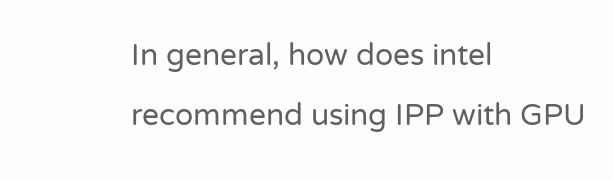In general, how does intel recommend using IPP with GPU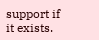support if it exists.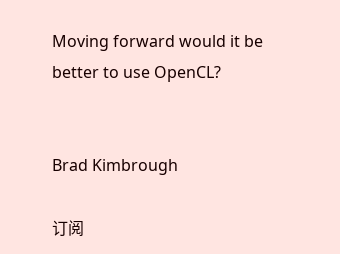Moving forward would it be better to use OpenCL?


Brad Kimbrough

订阅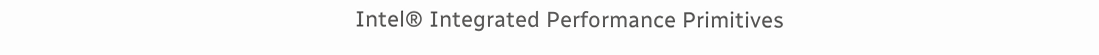Intel® Integrated Performance Primitives